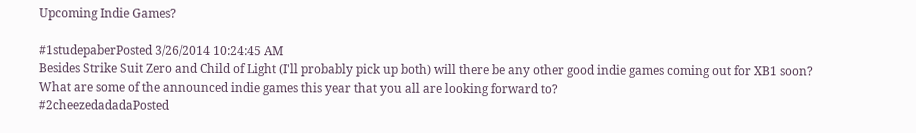Upcoming Indie Games?

#1studepaberPosted 3/26/2014 10:24:45 AM
Besides Strike Suit Zero and Child of Light (I'll probably pick up both) will there be any other good indie games coming out for XB1 soon? What are some of the announced indie games this year that you all are looking forward to?
#2cheezedadadaPosted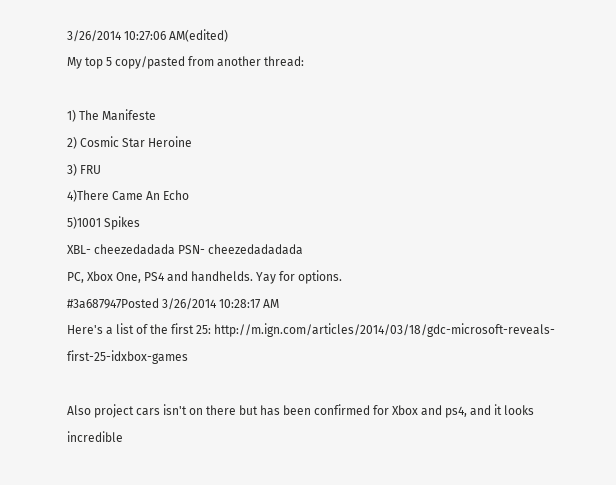3/26/2014 10:27:06 AM(edited)
My top 5 copy/pasted from another thread:

1) The Manifeste
2) Cosmic Star Heroine
3) FRU
4)There Came An Echo
5)1001 Spikes
XBL- cheezedadada PSN- cheezedadadada
PC, Xbox One, PS4 and handhelds. Yay for options.
#3a687947Posted 3/26/2014 10:28:17 AM
Here's a list of the first 25: http://m.ign.com/articles/2014/03/18/gdc-microsoft-reveals-first-25-idxbox-games

Also project cars isn't on there but has been confirmed for Xbox and ps4, and it looks incredible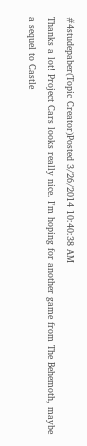#4studepaber(Topic Creator)Posted 3/26/2014 10:40:38 AM
Thanks a lot! Project Cars looks really nice. I'm hoping for another game from The Behemoth, maybe a sequel to Castle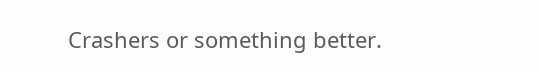Crashers or something better.